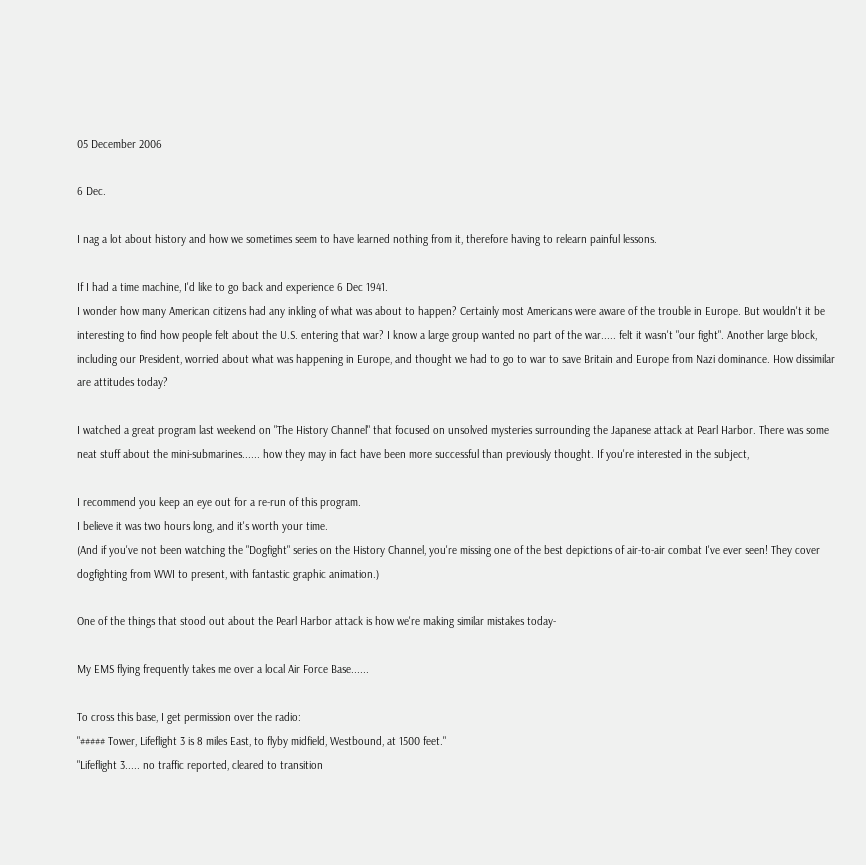05 December 2006

6 Dec.

I nag a lot about history and how we sometimes seem to have learned nothing from it, therefore having to relearn painful lessons.

If I had a time machine, I'd like to go back and experience 6 Dec 1941.
I wonder how many American citizens had any inkling of what was about to happen? Certainly most Americans were aware of the trouble in Europe. But wouldn't it be interesting to find how people felt about the U.S. entering that war? I know a large group wanted no part of the war..... felt it wasn't "our fight". Another large block, including our President, worried about what was happening in Europe, and thought we had to go to war to save Britain and Europe from Nazi dominance. How dissimilar are attitudes today?

I watched a great program last weekend on "The History Channel" that focused on unsolved mysteries surrounding the Japanese attack at Pearl Harbor. There was some neat stuff about the mini-submarines...... how they may in fact have been more successful than previously thought. If you're interested in the subject,

I recommend you keep an eye out for a re-run of this program.
I believe it was two hours long, and it's worth your time.
(And if you've not been watching the "Dogfight" series on the History Channel, you're missing one of the best depictions of air-to-air combat I've ever seen! They cover dogfighting from WWI to present, with fantastic graphic animation.)

One of the things that stood out about the Pearl Harbor attack is how we're making similar mistakes today-

My EMS flying frequently takes me over a local Air Force Base......

To cross this base, I get permission over the radio:
"##### Tower, Lifeflight 3 is 8 miles East, to flyby midfield, Westbound, at 1500 feet."
"Lifeflight 3..... no traffic reported, cleared to transition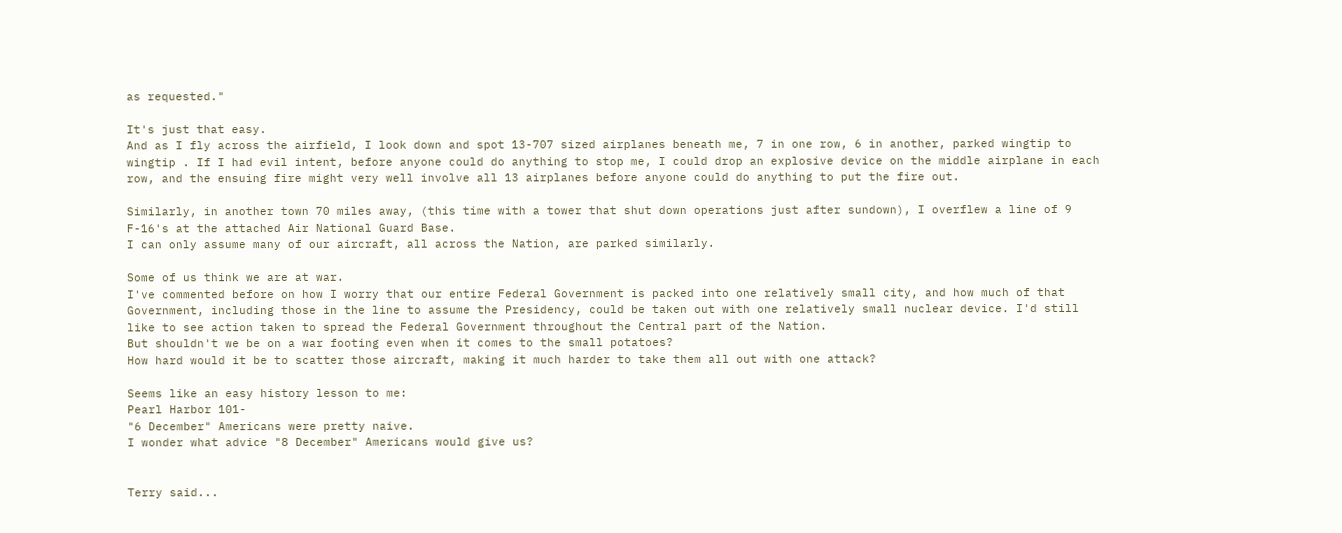as requested."

It's just that easy.
And as I fly across the airfield, I look down and spot 13-707 sized airplanes beneath me, 7 in one row, 6 in another, parked wingtip to wingtip . If I had evil intent, before anyone could do anything to stop me, I could drop an explosive device on the middle airplane in each row, and the ensuing fire might very well involve all 13 airplanes before anyone could do anything to put the fire out.

Similarly, in another town 70 miles away, (this time with a tower that shut down operations just after sundown), I overflew a line of 9 F-16's at the attached Air National Guard Base.
I can only assume many of our aircraft, all across the Nation, are parked similarly.

Some of us think we are at war.
I've commented before on how I worry that our entire Federal Government is packed into one relatively small city, and how much of that Government, including those in the line to assume the Presidency, could be taken out with one relatively small nuclear device. I'd still like to see action taken to spread the Federal Government throughout the Central part of the Nation.
But shouldn't we be on a war footing even when it comes to the small potatoes?
How hard would it be to scatter those aircraft, making it much harder to take them all out with one attack?

Seems like an easy history lesson to me:
Pearl Harbor 101-
"6 December" Americans were pretty naive.
I wonder what advice "8 December" Americans would give us?


Terry said...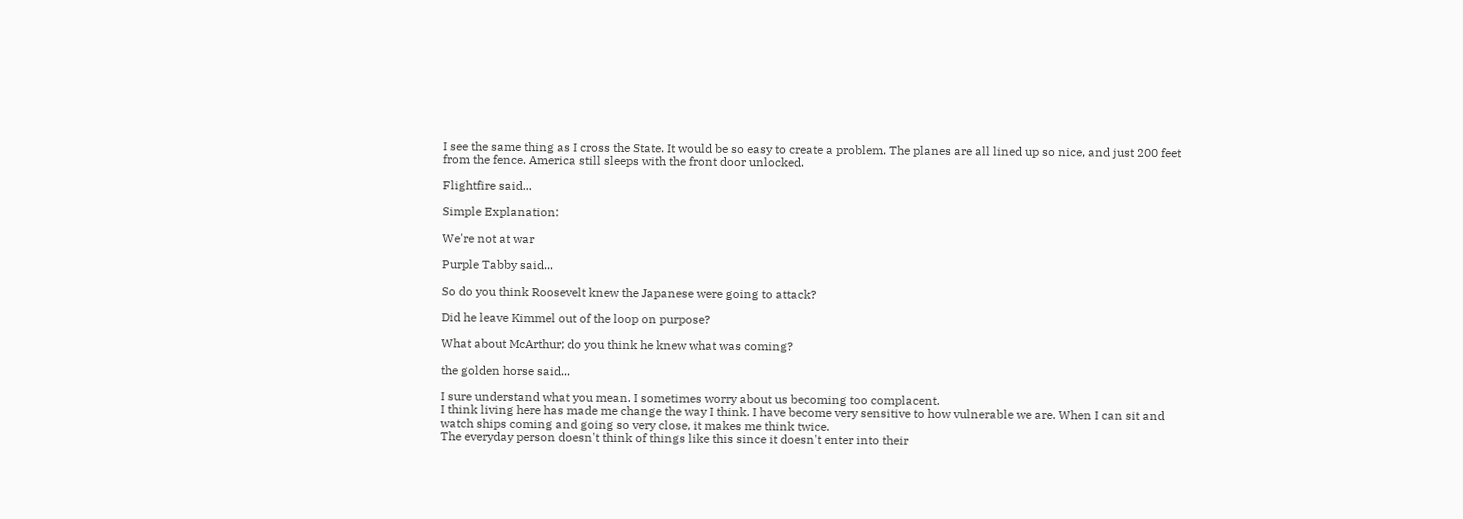I see the same thing as I cross the State. It would be so easy to create a problem. The planes are all lined up so nice, and just 200 feet from the fence. America still sleeps with the front door unlocked.

Flightfire said...

Simple Explanation:

We're not at war

Purple Tabby said...

So do you think Roosevelt knew the Japanese were going to attack?

Did he leave Kimmel out of the loop on purpose?

What about McArthur; do you think he knew what was coming?

the golden horse said...

I sure understand what you mean. I sometimes worry about us becoming too complacent.
I think living here has made me change the way I think. I have become very sensitive to how vulnerable we are. When I can sit and watch ships coming and going so very close, it makes me think twice.
The everyday person doesn't think of things like this since it doesn't enter into their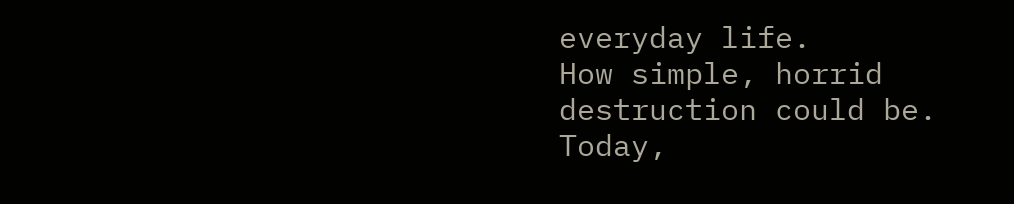everyday life.
How simple, horrid destruction could be.
Today,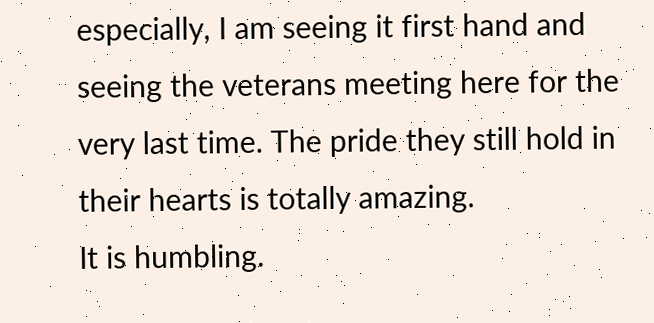especially, I am seeing it first hand and seeing the veterans meeting here for the very last time. The pride they still hold in their hearts is totally amazing.
It is humbling.